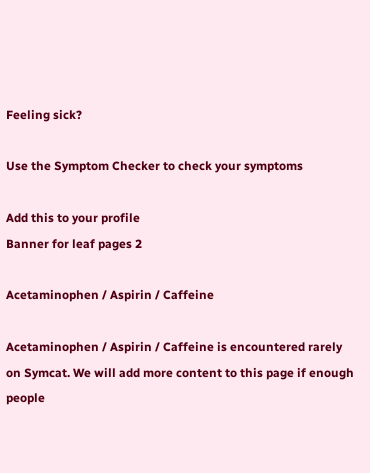Feeling sick?

Use the Symptom Checker to check your symptoms

Add this to your profile
Banner for leaf pages 2

Acetaminophen / Aspirin / Caffeine

Acetaminophen / Aspirin / Caffeine is encountered rarely on Symcat. We will add more content to this page if enough people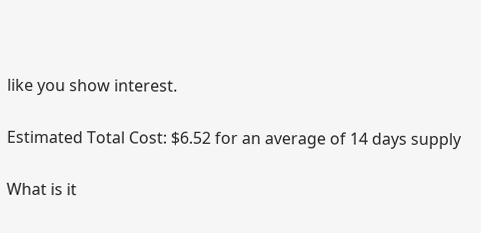like you show interest.

Estimated Total Cost: $6.52 for an average of 14 days supply

What is it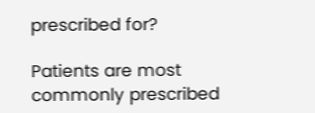prescribed for?

Patients are most commonly prescribed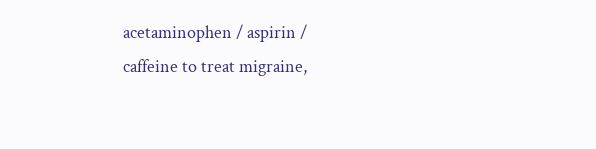acetaminophen / aspirin / caffeine to treat migraine,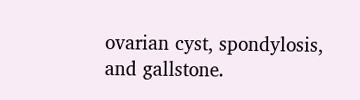ovarian cyst, spondylosis, and gallstone.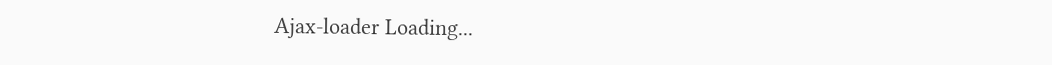Ajax-loader Loading...